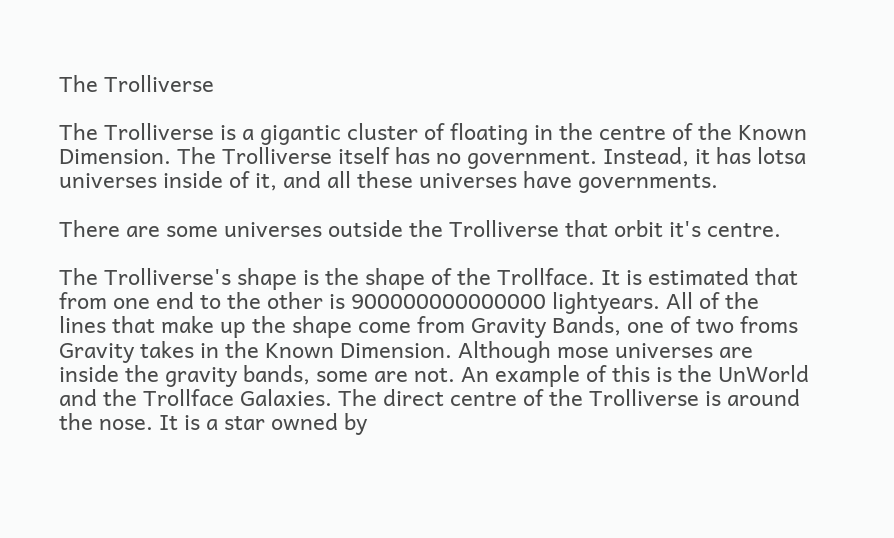The Trolliverse

The Trolliverse is a gigantic cluster of floating in the centre of the Known Dimension. The Trolliverse itself has no government. Instead, it has lotsa universes inside of it, and all these universes have governments.

There are some universes outside the Trolliverse that orbit it's centre.

The Trolliverse's shape is the shape of the Trollface. It is estimated that from one end to the other is 900000000000000 lightyears. All of the lines that make up the shape come from Gravity Bands, one of two froms Gravity takes in the Known Dimension. Although mose universes are inside the gravity bands, some are not. An example of this is the UnWorld and the Trollface Galaxies. The direct centre of the Trolliverse is around the nose. It is a star owned by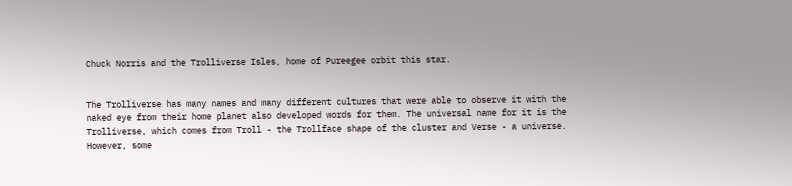Chuck Norris and the Trolliverse Isles, home of Pureegee orbit this star.


The Trolliverse has many names and many different cultures that were able to observe it with the naked eye from their home planet also developed words for them. The universal name for it is the Trolliverse, which comes from Troll - the Trollface shape of the cluster and Verse - a universe. However, some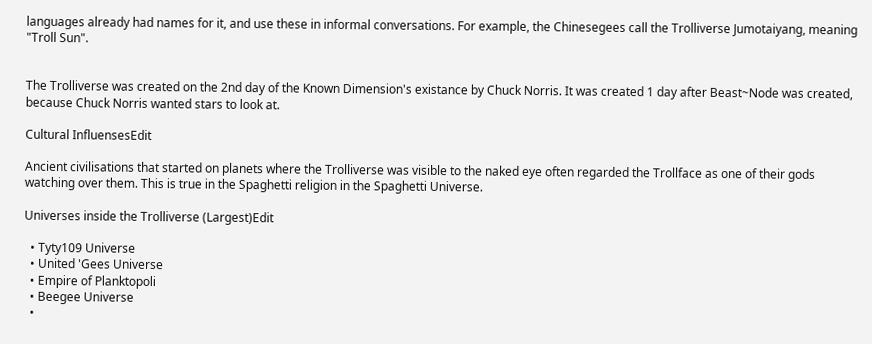languages already had names for it, and use these in informal conversations. For example, the Chinesegees call the Trolliverse Jumotaiyang, meaning "Troll Sun".


The Trolliverse was created on the 2nd day of the Known Dimension's existance by Chuck Norris. It was created 1 day after Beast~Node was created, because Chuck Norris wanted stars to look at.

Cultural InfluensesEdit

Ancient civilisations that started on planets where the Trolliverse was visible to the naked eye often regarded the Trollface as one of their gods watching over them. This is true in the Spaghetti religion in the Spaghetti Universe.

Universes inside the Trolliverse (Largest)Edit

  • Tyty109 Universe
  • United 'Gees Universe
  • Empire of Planktopoli
  • Beegee Universe
  •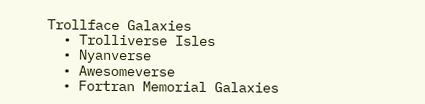Trollface Galaxies
  • Trolliverse Isles
  • Nyanverse
  • Awesomeverse
  • Fortran Memorial Galaxies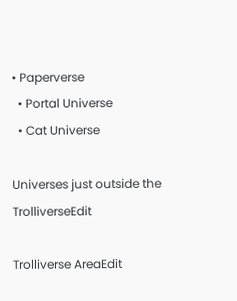• Paperverse
  • Portal Universe
  • Cat Universe

Universes just outside the TrolliverseEdit

Trolliverse AreaEdit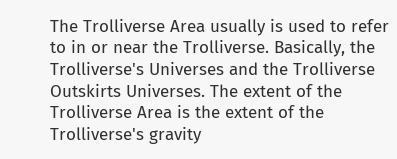The Trolliverse Area usually is used to refer to in or near the Trolliverse. Basically, the Trolliverse's Universes and the Trolliverse Outskirts Universes. The extent of the Trolliverse Area is the extent of the Trolliverse's gravity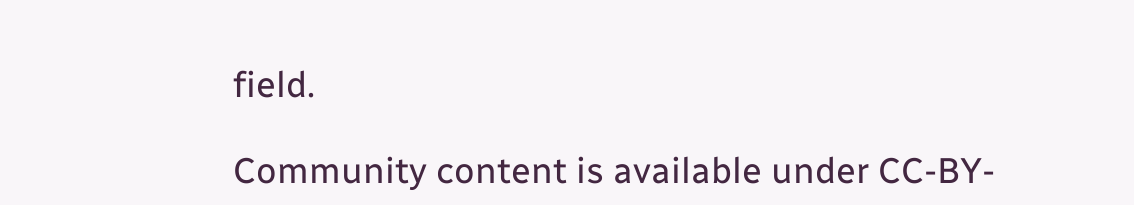field.

Community content is available under CC-BY-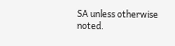SA unless otherwise noted.